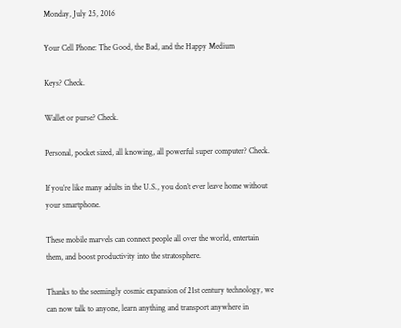Monday, July 25, 2016

Your Cell Phone: The Good, the Bad, and the Happy Medium

Keys? Check.

Wallet or purse? Check.

Personal, pocket sized, all knowing, all powerful super computer? Check.

If you’re like many adults in the U.S., you don’t ever leave home without your smartphone.

These mobile marvels can connect people all over the world, entertain them, and boost productivity into the stratosphere.

Thanks to the seemingly cosmic expansion of 21st century technology, we can now talk to anyone, learn anything and transport anywhere in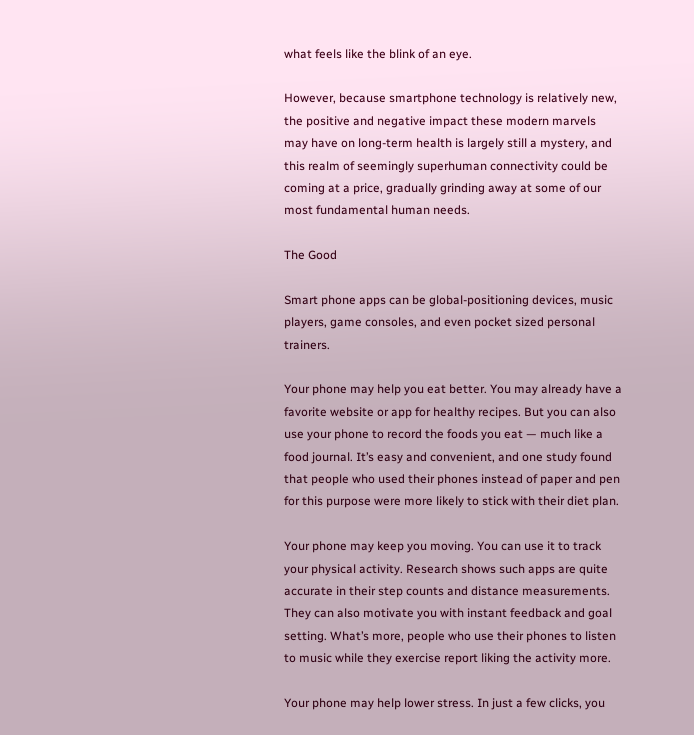what feels like the blink of an eye.

However, because smartphone technology is relatively new, the positive and negative impact these modern marvels may have on long-term health is largely still a mystery, and this realm of seemingly superhuman connectivity could be coming at a price, gradually grinding away at some of our most fundamental human needs.

The Good

Smart phone apps can be global-positioning devices, music players, game consoles, and even pocket sized personal trainers.

Your phone may help you eat better. You may already have a favorite website or app for healthy recipes. But you can also use your phone to record the foods you eat — much like a food journal. It’s easy and convenient, and one study found that people who used their phones instead of paper and pen for this purpose were more likely to stick with their diet plan.

Your phone may keep you moving. You can use it to track your physical activity. Research shows such apps are quite accurate in their step counts and distance measurements. They can also motivate you with instant feedback and goal setting. What’s more, people who use their phones to listen to music while they exercise report liking the activity more.

Your phone may help lower stress. In just a few clicks, you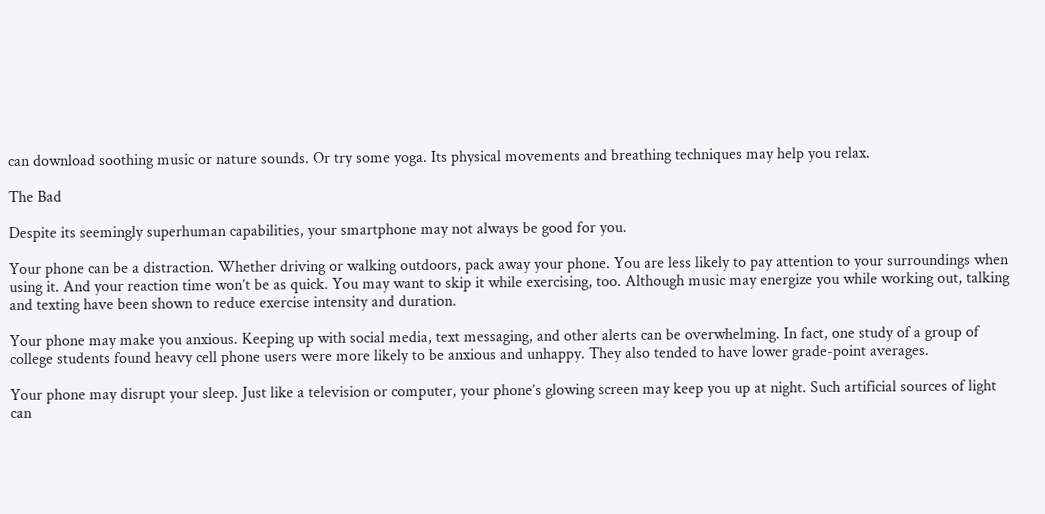can download soothing music or nature sounds. Or try some yoga. Its physical movements and breathing techniques may help you relax.

The Bad

Despite its seemingly superhuman capabilities, your smartphone may not always be good for you.

Your phone can be a distraction. Whether driving or walking outdoors, pack away your phone. You are less likely to pay attention to your surroundings when using it. And your reaction time won’t be as quick. You may want to skip it while exercising, too. Although music may energize you while working out, talking and texting have been shown to reduce exercise intensity and duration.

Your phone may make you anxious. Keeping up with social media, text messaging, and other alerts can be overwhelming. In fact, one study of a group of college students found heavy cell phone users were more likely to be anxious and unhappy. They also tended to have lower grade-point averages.

Your phone may disrupt your sleep. Just like a television or computer, your phone’s glowing screen may keep you up at night. Such artificial sources of light can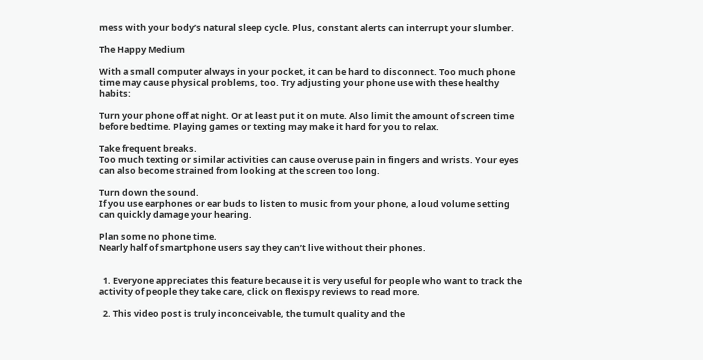mess with your body’s natural sleep cycle. Plus, constant alerts can interrupt your slumber.

The Happy Medium

With a small computer always in your pocket, it can be hard to disconnect. Too much phone time may cause physical problems, too. Try adjusting your phone use with these healthy habits:

Turn your phone off at night. Or at least put it on mute. Also limit the amount of screen time before bedtime. Playing games or texting may make it hard for you to relax.

Take frequent breaks.
Too much texting or similar activities can cause overuse pain in fingers and wrists. Your eyes can also become strained from looking at the screen too long.

Turn down the sound.
If you use earphones or ear buds to listen to music from your phone, a loud volume setting can quickly damage your hearing.

Plan some no phone time.
Nearly half of smartphone users say they can’t live without their phones.


  1. Everyone appreciates this feature because it is very useful for people who want to track the activity of people they take care, click on flexispy reviews to read more.

  2. This video post is truly inconceivable, the tumult quality and the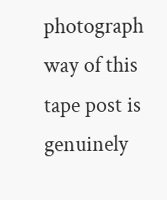photograph way of this tape post is genuinely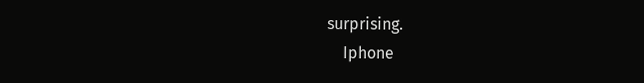surprising.
    Iphone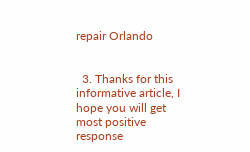repair Orlando


  3. Thanks for this informative article, I hope you will get most positive response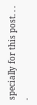specially for this post. . . .